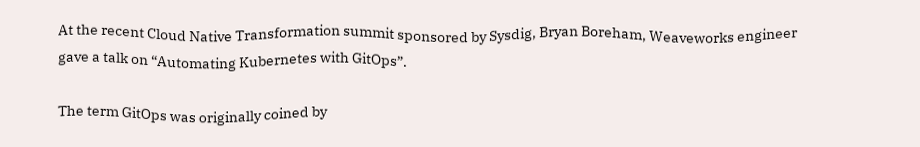At the recent Cloud Native Transformation summit sponsored by Sysdig, Bryan Boreham, Weaveworks engineer gave a talk on “Automating Kubernetes with GitOps”.

The term GitOps was originally coined by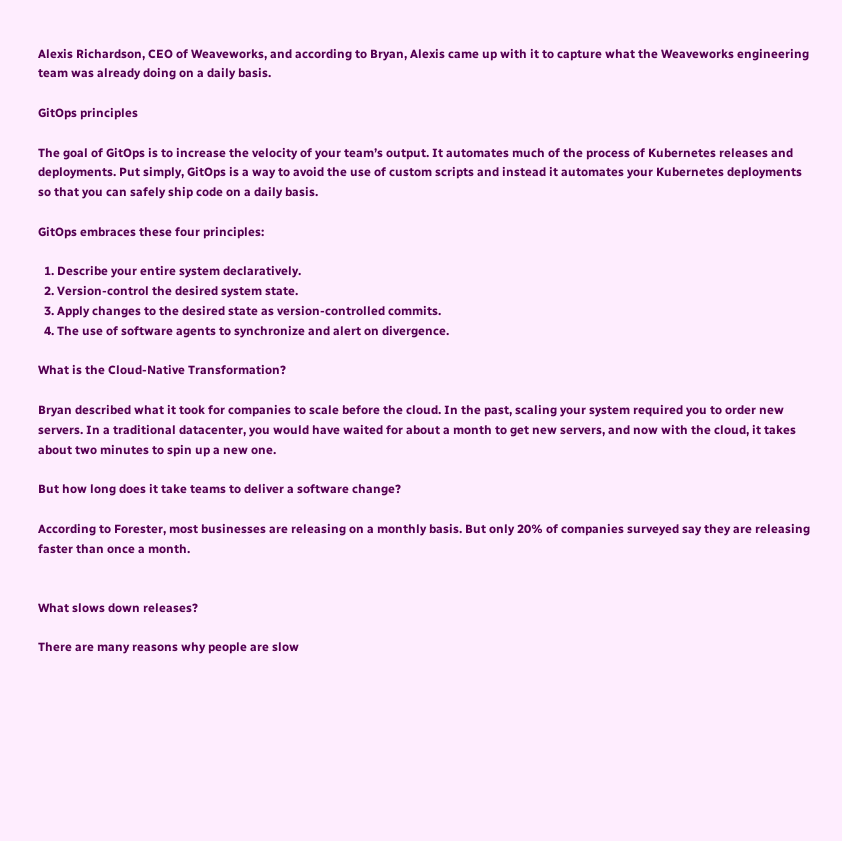Alexis Richardson, CEO of Weaveworks, and according to Bryan, Alexis came up with it to capture what the Weaveworks engineering team was already doing on a daily basis.

GitOps principles

The goal of GitOps is to increase the velocity of your team’s output. It automates much of the process of Kubernetes releases and deployments. Put simply, GitOps is a way to avoid the use of custom scripts and instead it automates your Kubernetes deployments so that you can safely ship code on a daily basis.

GitOps embraces these four principles:

  1. Describe your entire system declaratively.
  2. Version-control the desired system state.
  3. Apply changes to the desired state as version-controlled commits.
  4. The use of software agents to synchronize and alert on divergence.

What is the Cloud-Native Transformation?

Bryan described what it took for companies to scale before the cloud. In the past, scaling your system required you to order new servers. In a traditional datacenter, you would have waited for about a month to get new servers, and now with the cloud, it takes about two minutes to spin up a new one.

But how long does it take teams to deliver a software change?

According to Forester, most businesses are releasing on a monthly basis. But only 20% of companies surveyed say they are releasing faster than once a month.


What slows down releases?

There are many reasons why people are slow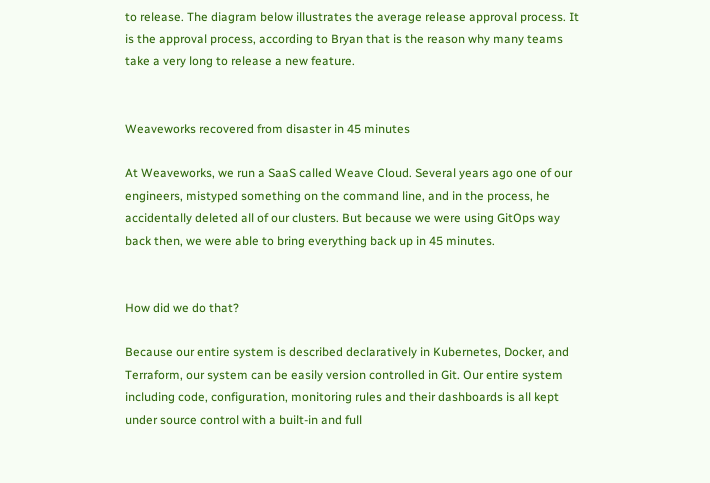to release. The diagram below illustrates the average release approval process. It is the approval process, according to Bryan that is the reason why many teams take a very long to release a new feature.


Weaveworks recovered from disaster in 45 minutes

At Weaveworks, we run a SaaS called Weave Cloud. Several years ago one of our engineers, mistyped something on the command line, and in the process, he accidentally deleted all of our clusters. But because we were using GitOps way back then, we were able to bring everything back up in 45 minutes.


How did we do that?

Because our entire system is described declaratively in Kubernetes, Docker, and Terraform, our system can be easily version controlled in Git. Our entire system including code, configuration, monitoring rules and their dashboards is all kept under source control with a built-in and full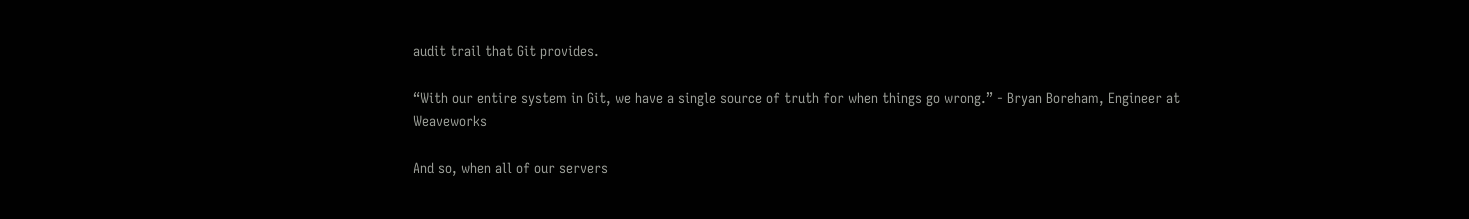audit trail that Git provides.

“With our entire system in Git, we have a single source of truth for when things go wrong.” - Bryan Boreham, Engineer at Weaveworks

And so, when all of our servers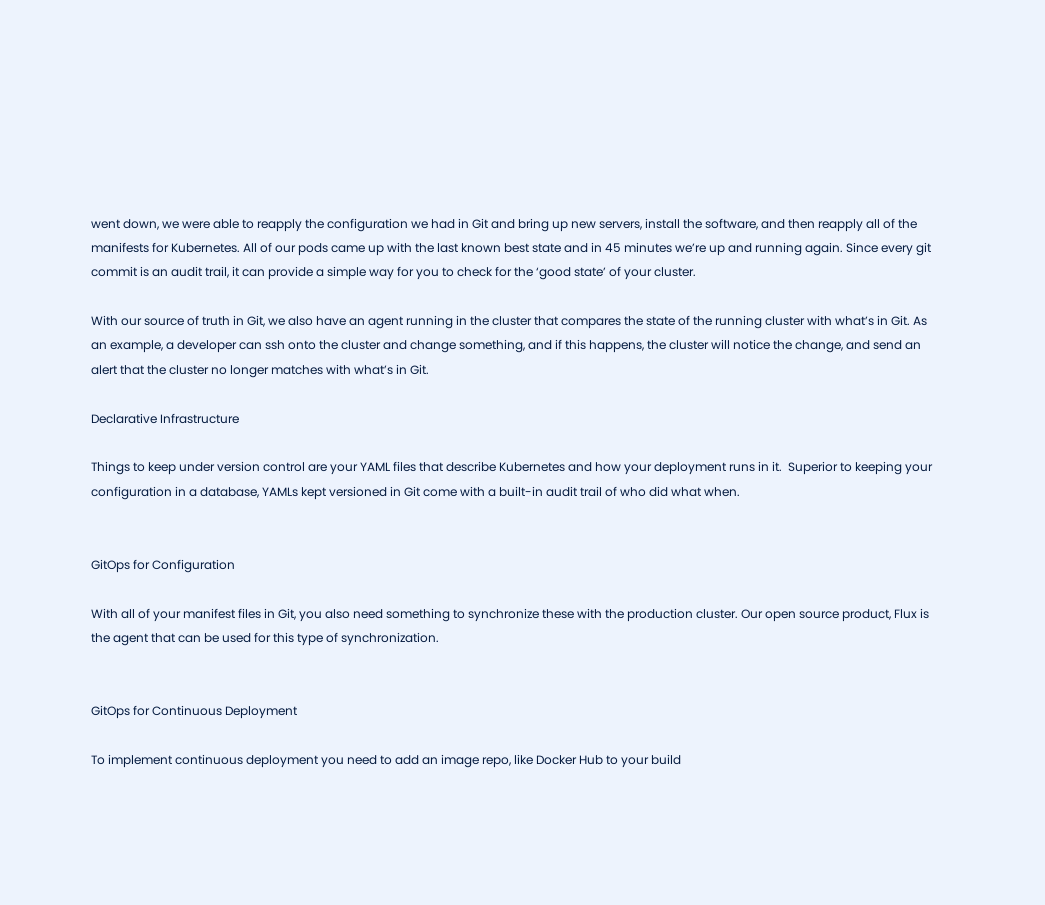went down, we were able to reapply the configuration we had in Git and bring up new servers, install the software, and then reapply all of the manifests for Kubernetes. All of our pods came up with the last known best state and in 45 minutes we’re up and running again. Since every git commit is an audit trail, it can provide a simple way for you to check for the ‘good state’ of your cluster.

With our source of truth in Git, we also have an agent running in the cluster that compares the state of the running cluster with what’s in Git. As an example, a developer can ssh onto the cluster and change something, and if this happens, the cluster will notice the change, and send an alert that the cluster no longer matches with what’s in Git.

Declarative Infrastructure

Things to keep under version control are your YAML files that describe Kubernetes and how your deployment runs in it.  Superior to keeping your configuration in a database, YAMLs kept versioned in Git come with a built-in audit trail of who did what when.


GitOps for Configuration

With all of your manifest files in Git, you also need something to synchronize these with the production cluster. Our open source product, Flux is the agent that can be used for this type of synchronization.


GitOps for Continuous Deployment

To implement continuous deployment you need to add an image repo, like Docker Hub to your build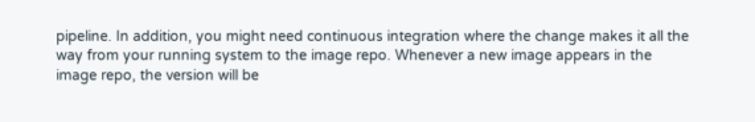pipeline. In addition, you might need continuous integration where the change makes it all the way from your running system to the image repo. Whenever a new image appears in the image repo, the version will be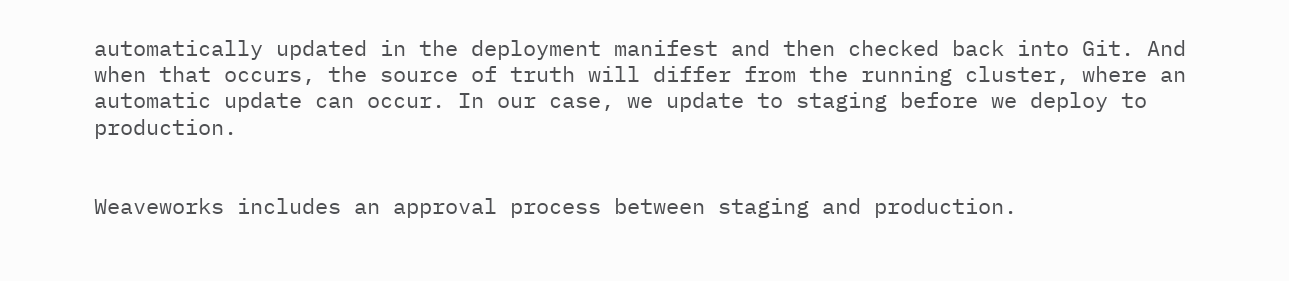automatically updated in the deployment manifest and then checked back into Git. And when that occurs, the source of truth will differ from the running cluster, where an automatic update can occur. In our case, we update to staging before we deploy to production.


Weaveworks includes an approval process between staging and production.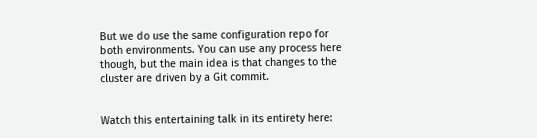But we do use the same configuration repo for both environments. You can use any process here though, but the main idea is that changes to the cluster are driven by a Git commit.


Watch this entertaining talk in its entirety here: